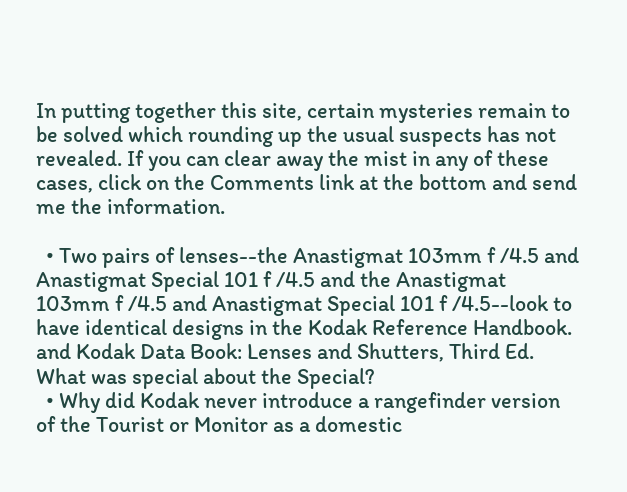In putting together this site, certain mysteries remain to be solved which rounding up the usual suspects has not revealed. If you can clear away the mist in any of these cases, click on the Comments link at the bottom and send me the information.

  • Two pairs of lenses--the Anastigmat 103mm f /4.5 and Anastigmat Special 101 f /4.5 and the Anastigmat 103mm f /4.5 and Anastigmat Special 101 f /4.5--look to have identical designs in the Kodak Reference Handbook. and Kodak Data Book: Lenses and Shutters, Third Ed. What was special about the Special?
  • Why did Kodak never introduce a rangefinder version of the Tourist or Monitor as a domestic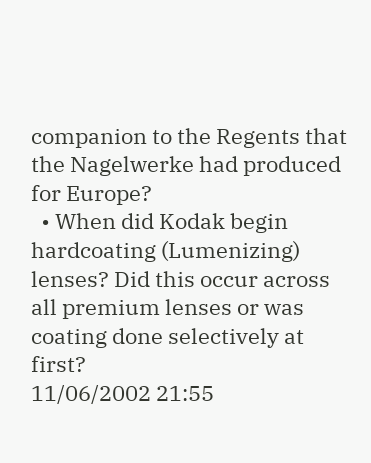companion to the Regents that the Nagelwerke had produced for Europe?
  • When did Kodak begin hardcoating (Lumenizing) lenses? Did this occur across all premium lenses or was coating done selectively at first?
11/06/2002 21:55